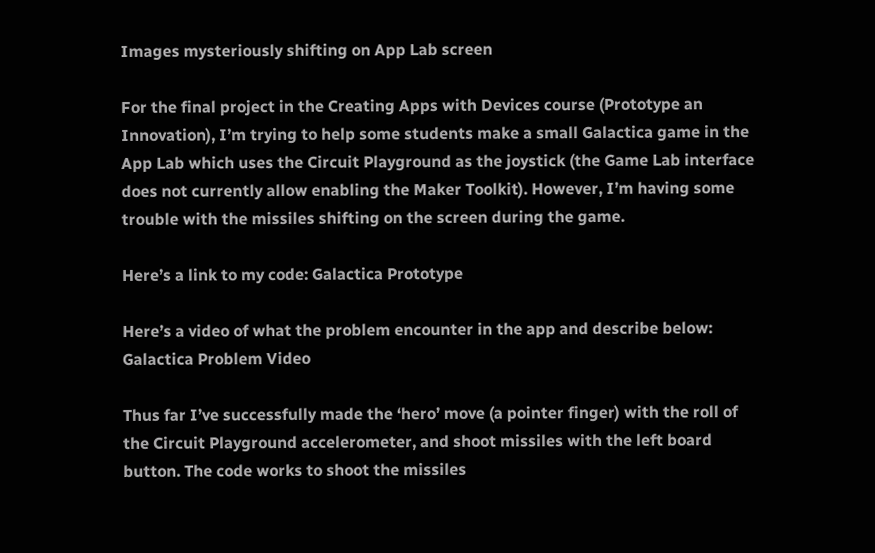Images mysteriously shifting on App Lab screen

For the final project in the Creating Apps with Devices course (Prototype an Innovation), I’m trying to help some students make a small Galactica game in the App Lab which uses the Circuit Playground as the joystick (the Game Lab interface does not currently allow enabling the Maker Toolkit). However, I’m having some trouble with the missiles shifting on the screen during the game.

Here’s a link to my code: Galactica Prototype

Here’s a video of what the problem encounter in the app and describe below: Galactica Problem Video

Thus far I’ve successfully made the ‘hero’ move (a pointer finger) with the roll of the Circuit Playground accelerometer, and shoot missiles with the left board button. The code works to shoot the missiles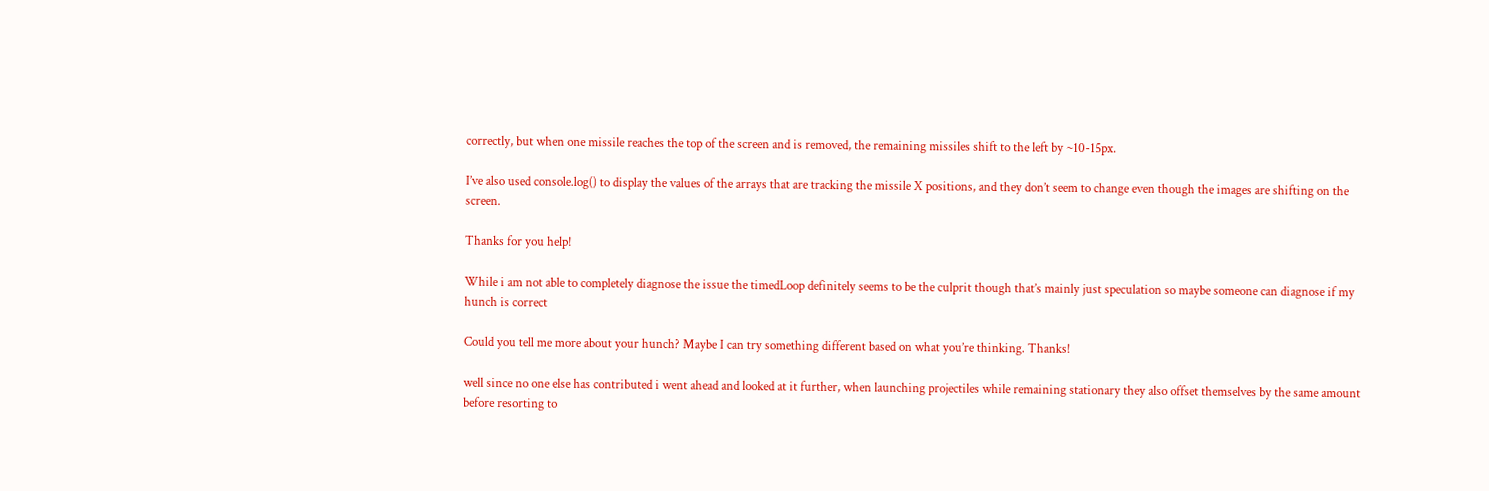correctly, but when one missile reaches the top of the screen and is removed, the remaining missiles shift to the left by ~10-15px.

I’ve also used console.log() to display the values of the arrays that are tracking the missile X positions, and they don’t seem to change even though the images are shifting on the screen.

Thanks for you help!

While i am not able to completely diagnose the issue the timedLoop definitely seems to be the culprit though that’s mainly just speculation so maybe someone can diagnose if my hunch is correct

Could you tell me more about your hunch? Maybe I can try something different based on what you’re thinking. Thanks!

well since no one else has contributed i went ahead and looked at it further, when launching projectiles while remaining stationary they also offset themselves by the same amount before resorting to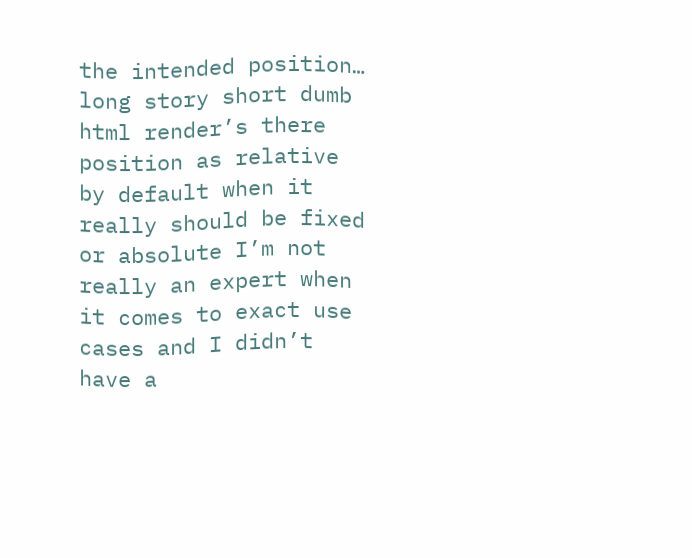the intended position… long story short dumb html render’s there position as relative by default when it really should be fixed or absolute I’m not really an expert when it comes to exact use cases and I didn’t have a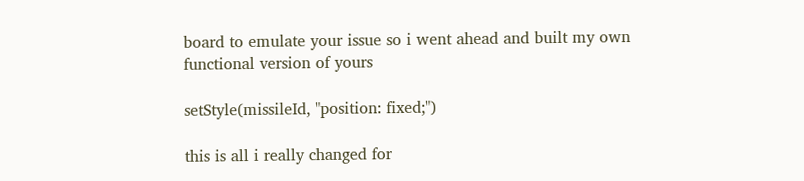board to emulate your issue so i went ahead and built my own functional version of yours

setStyle(missileId, "position: fixed;")

this is all i really changed for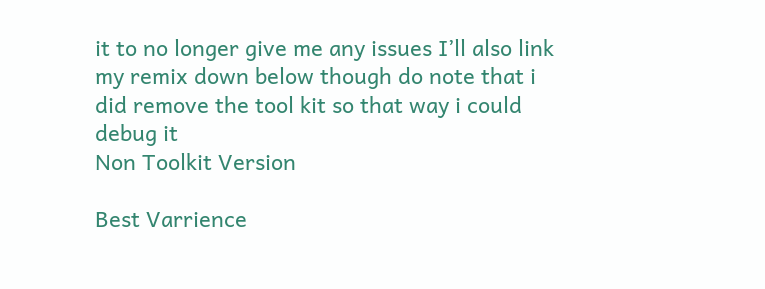it to no longer give me any issues I’ll also link my remix down below though do note that i did remove the tool kit so that way i could debug it
Non Toolkit Version

Best Varrience